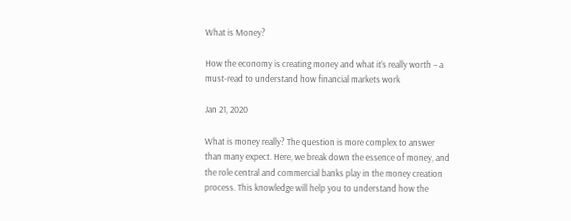What is Money?

How the economy is creating money and what it’s really worth – a must-read to understand how financial markets work

Jan 21, 2020

What is money really? The question is more complex to answer than many expect. Here, we break down the essence of money, and the role central and commercial banks play in the money creation process. This knowledge will help you to understand how the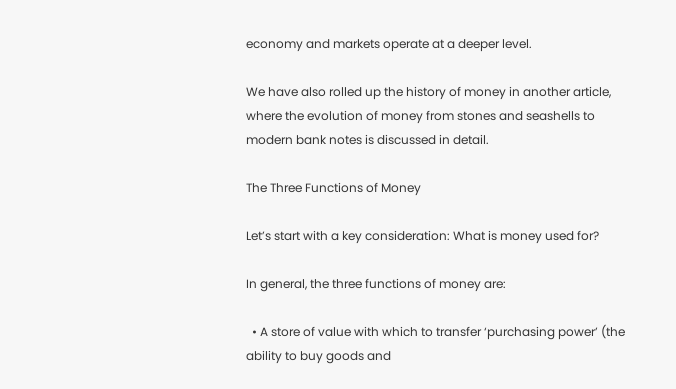economy and markets operate at a deeper level.

We have also rolled up the history of money in another article, where the evolution of money from stones and seashells to modern bank notes is discussed in detail.

The Three Functions of Money

Let’s start with a key consideration: What is money used for?

In general, the three functions of money are:

  • A store of value with which to transfer ‘purchasing power’ (the ability to buy goods and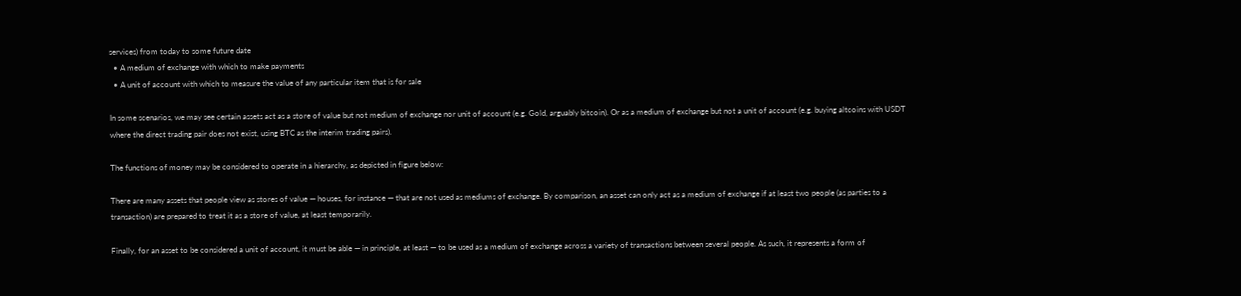services) from today to some future date
  • A medium of exchange with which to make payments
  • A unit of account with which to measure the value of any particular item that is for sale

In some scenarios, we may see certain assets act as a store of value but not medium of exchange nor unit of account (e.g. Gold, arguably bitcoin). Or as a medium of exchange but not a unit of account (e.g. buying altcoins with USDT where the direct trading pair does not exist, using BTC as the interim trading pairs).

The functions of money may be considered to operate in a hierarchy, as depicted in figure below:

There are many assets that people view as stores of value — houses, for instance — that are not used as mediums of exchange. By comparison, an asset can only act as a medium of exchange if at least two people (as parties to a transaction) are prepared to treat it as a store of value, at least temporarily.

Finally, for an asset to be considered a unit of account, it must be able — in principle, at least — to be used as a medium of exchange across a variety of transactions between several people. As such, it represents a form of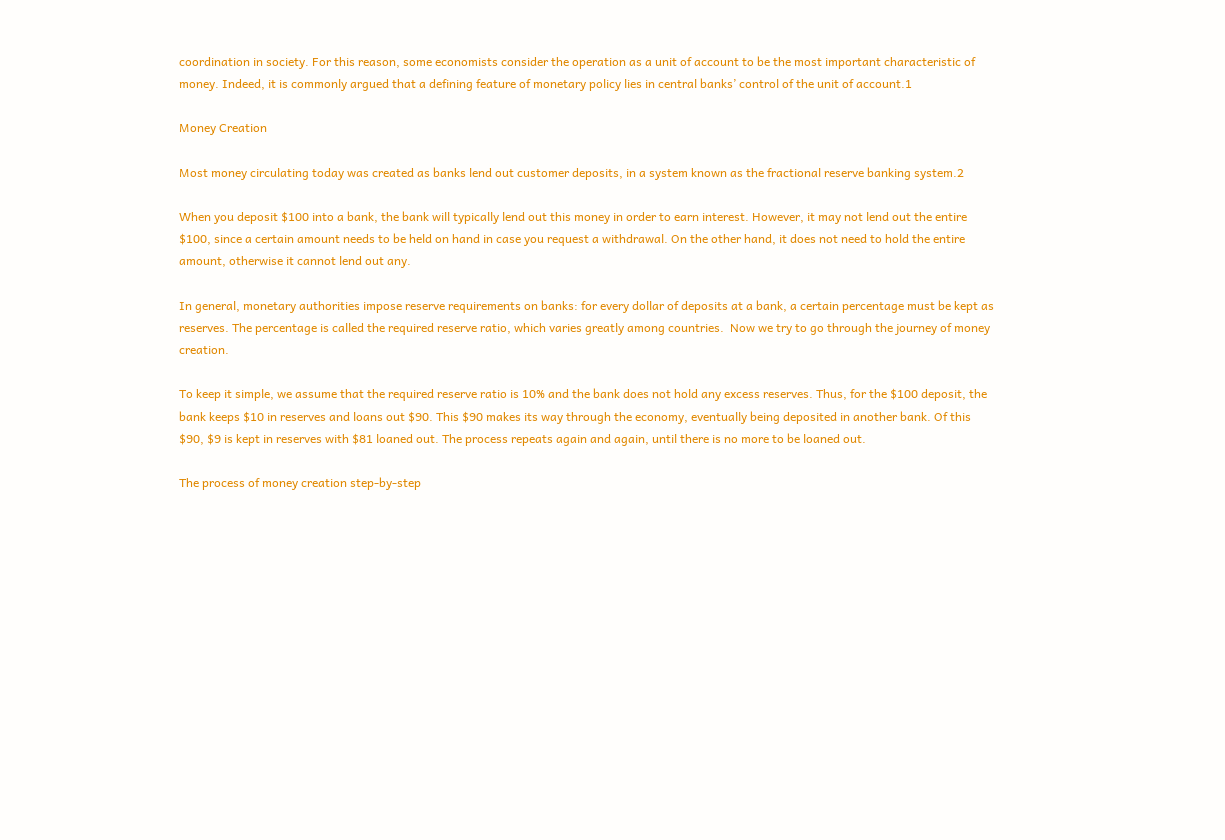coordination in society. For this reason, some economists consider the operation as a unit of account to be the most important characteristic of money. Indeed, it is commonly argued that a defining feature of monetary policy lies in central banks’ control of the unit of account.1

Money Creation

Most money circulating today was created as banks lend out customer deposits, in a system known as the fractional reserve banking system.2

When you deposit $100 into a bank, the bank will typically lend out this money in order to earn interest. However, it may not lend out the entire $100, since a certain amount needs to be held on hand in case you request a withdrawal. On the other hand, it does not need to hold the entire amount, otherwise it cannot lend out any.

In general, monetary authorities impose reserve requirements on banks: for every dollar of deposits at a bank, a certain percentage must be kept as reserves. The percentage is called the required reserve ratio, which varies greatly among countries.  Now we try to go through the journey of money creation.

To keep it simple, we assume that the required reserve ratio is 10% and the bank does not hold any excess reserves. Thus, for the $100 deposit, the bank keeps $10 in reserves and loans out $90. This $90 makes its way through the economy, eventually being deposited in another bank. Of this $90, $9 is kept in reserves with $81 loaned out. The process repeats again and again, until there is no more to be loaned out.

The process of money creation step-by-step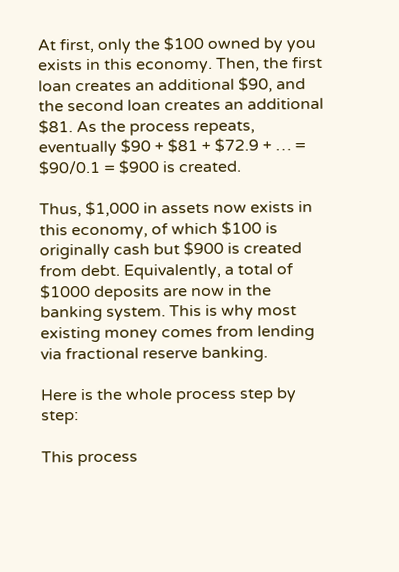At first, only the $100 owned by you exists in this economy. Then, the first loan creates an additional $90, and the second loan creates an additional $81. As the process repeats, eventually $90 + $81 + $72.9 + … = $90/0.1 = $900 is created.

Thus, $1,000 in assets now exists in this economy, of which $100 is originally cash but $900 is created from debt. Equivalently, a total of $1000 deposits are now in the banking system. This is why most existing money comes from lending via fractional reserve banking.

Here is the whole process step by step:

This process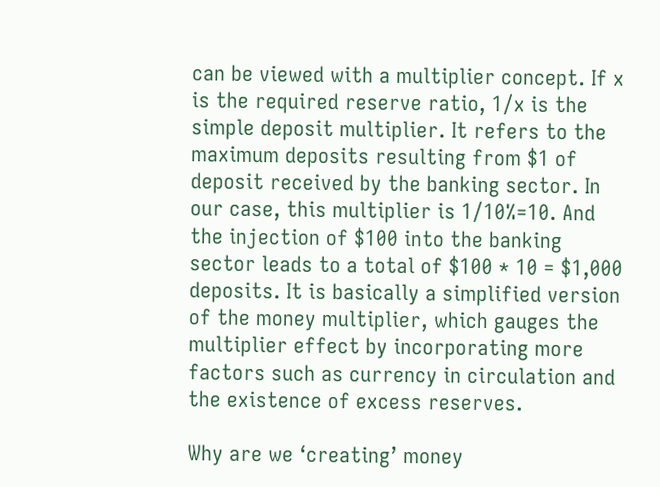can be viewed with a multiplier concept. If x is the required reserve ratio, 1/x is the simple deposit multiplier. It refers to the maximum deposits resulting from $1 of deposit received by the banking sector. In our case, this multiplier is 1/10%=10. And the injection of $100 into the banking sector leads to a total of $100 * 10 = $1,000 deposits. It is basically a simplified version of the money multiplier, which gauges the multiplier effect by incorporating more factors such as currency in circulation and the existence of excess reserves.

Why are we ‘creating’ money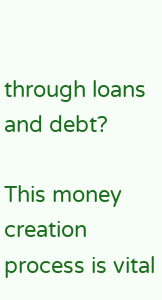through loans and debt?

This money creation process is vital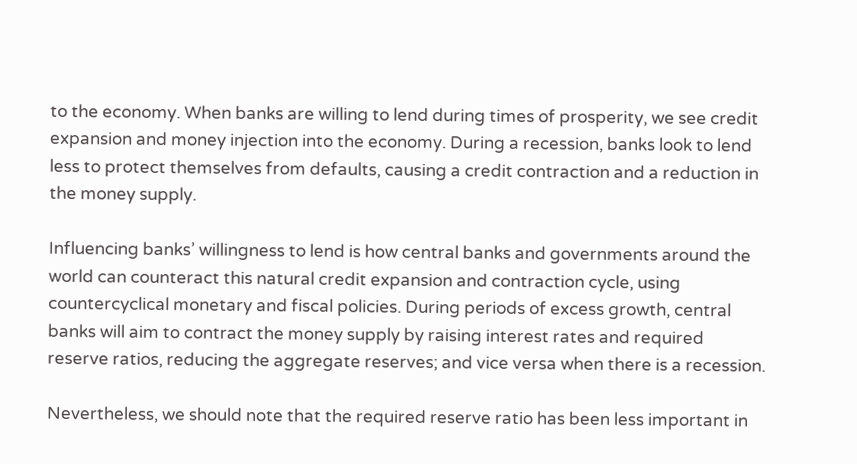to the economy. When banks are willing to lend during times of prosperity, we see credit expansion and money injection into the economy. During a recession, banks look to lend less to protect themselves from defaults, causing a credit contraction and a reduction in the money supply.

Influencing banks’ willingness to lend is how central banks and governments around the world can counteract this natural credit expansion and contraction cycle, using countercyclical monetary and fiscal policies. During periods of excess growth, central banks will aim to contract the money supply by raising interest rates and required reserve ratios, reducing the aggregate reserves; and vice versa when there is a recession.

Nevertheless, we should note that the required reserve ratio has been less important in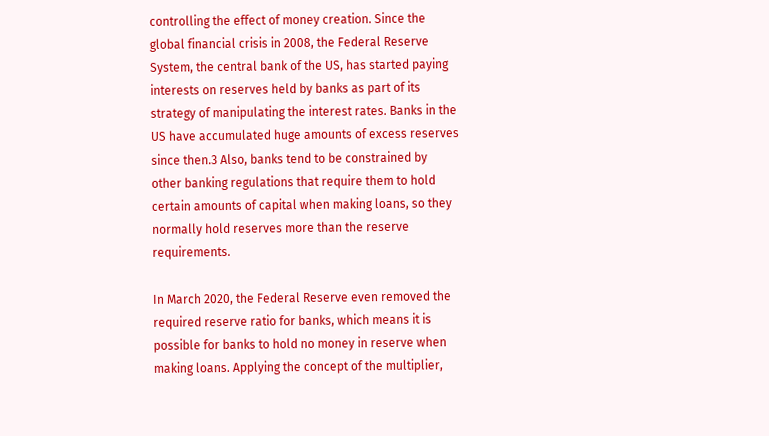controlling the effect of money creation. Since the global financial crisis in 2008, the Federal Reserve System, the central bank of the US, has started paying interests on reserves held by banks as part of its strategy of manipulating the interest rates. Banks in the US have accumulated huge amounts of excess reserves since then.3 Also, banks tend to be constrained by other banking regulations that require them to hold certain amounts of capital when making loans, so they normally hold reserves more than the reserve requirements.

In March 2020, the Federal Reserve even removed the required reserve ratio for banks, which means it is possible for banks to hold no money in reserve when making loans. Applying the concept of the multiplier,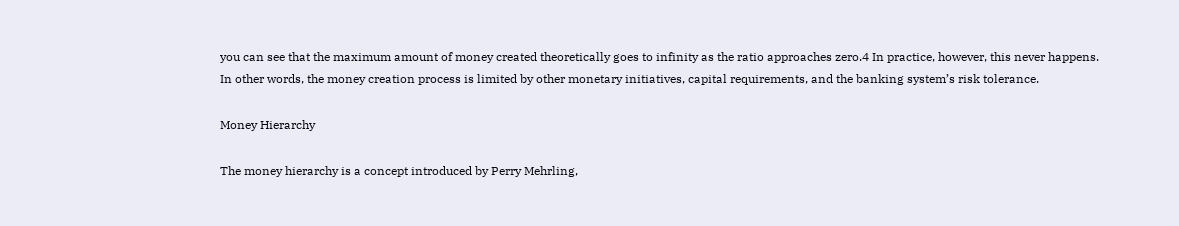you can see that the maximum amount of money created theoretically goes to infinity as the ratio approaches zero.4 In practice, however, this never happens. In other words, the money creation process is limited by other monetary initiatives, capital requirements, and the banking system’s risk tolerance.

Money Hierarchy

The money hierarchy is a concept introduced by Perry Mehrling,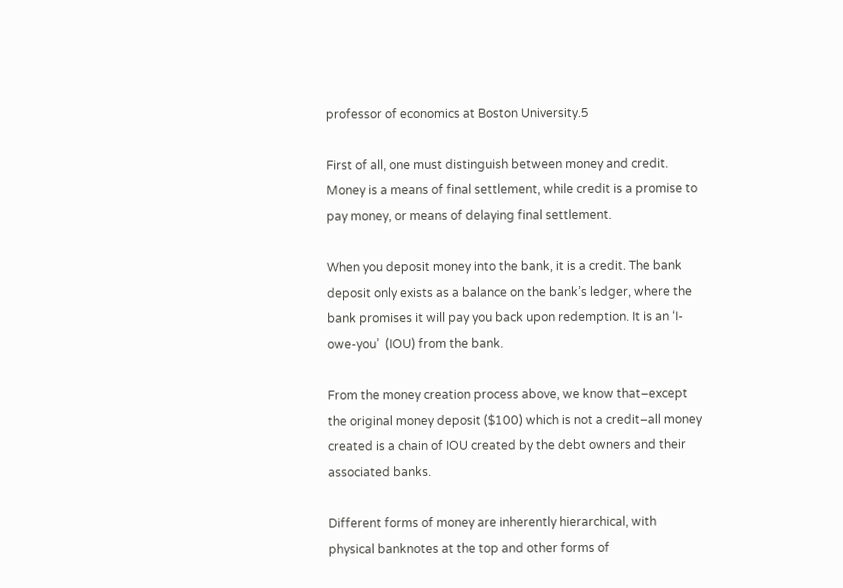professor of economics at Boston University.5

First of all, one must distinguish between money and credit. Money is a means of final settlement, while credit is a promise to pay money, or means of delaying final settlement.

When you deposit money into the bank, it is a credit. The bank deposit only exists as a balance on the bank’s ledger, where the bank promises it will pay you back upon redemption. It is an ‘I-owe-you’  (IOU) from the bank.

From the money creation process above, we know that–except the original money deposit ($100) which is not a credit–all money created is a chain of IOU created by the debt owners and their associated banks.

Different forms of money are inherently hierarchical, with physical banknotes at the top and other forms of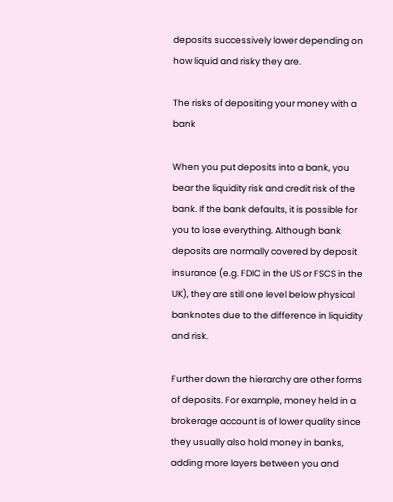deposits successively lower depending on how liquid and risky they are.

The risks of depositing your money with a bank

When you put deposits into a bank, you bear the liquidity risk and credit risk of the bank. If the bank defaults, it is possible for you to lose everything. Although bank deposits are normally covered by deposit insurance (e.g. FDIC in the US or FSCS in the UK), they are still one level below physical banknotes due to the difference in liquidity and risk.

Further down the hierarchy are other forms of deposits. For example, money held in a brokerage account is of lower quality since they usually also hold money in banks, adding more layers between you and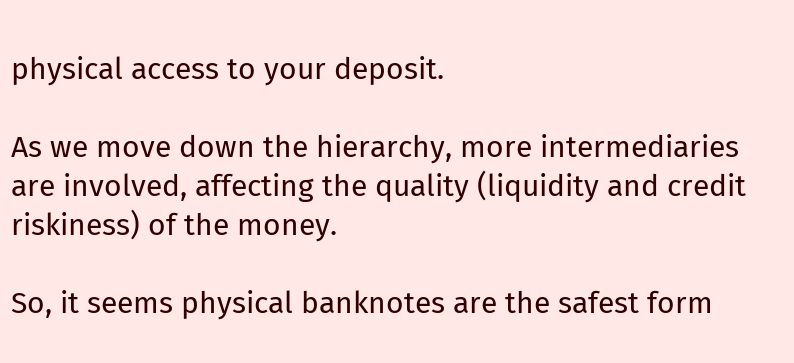physical access to your deposit.

As we move down the hierarchy, more intermediaries are involved, affecting the quality (liquidity and credit riskiness) of the money.

So, it seems physical banknotes are the safest form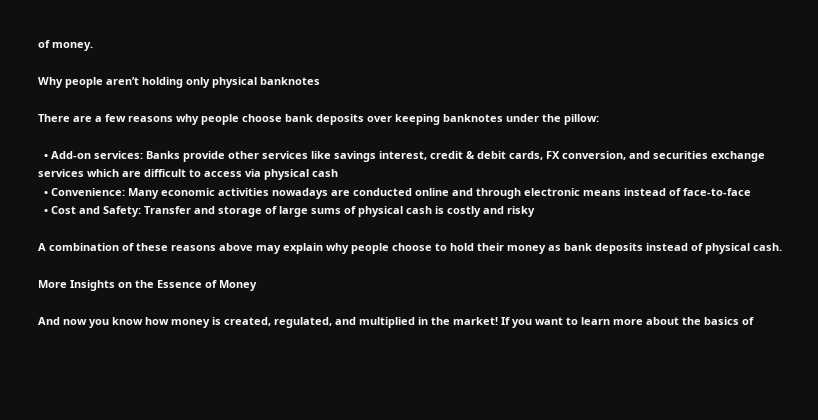of money.

Why people aren’t holding only physical banknotes

There are a few reasons why people choose bank deposits over keeping banknotes under the pillow:

  • Add-on services: Banks provide other services like savings interest, credit & debit cards, FX conversion, and securities exchange services which are difficult to access via physical cash
  • Convenience: Many economic activities nowadays are conducted online and through electronic means instead of face-to-face
  • Cost and Safety: Transfer and storage of large sums of physical cash is costly and risky

A combination of these reasons above may explain why people choose to hold their money as bank deposits instead of physical cash.

More Insights on the Essence of Money

And now you know how money is created, regulated, and multiplied in the market! If you want to learn more about the basics of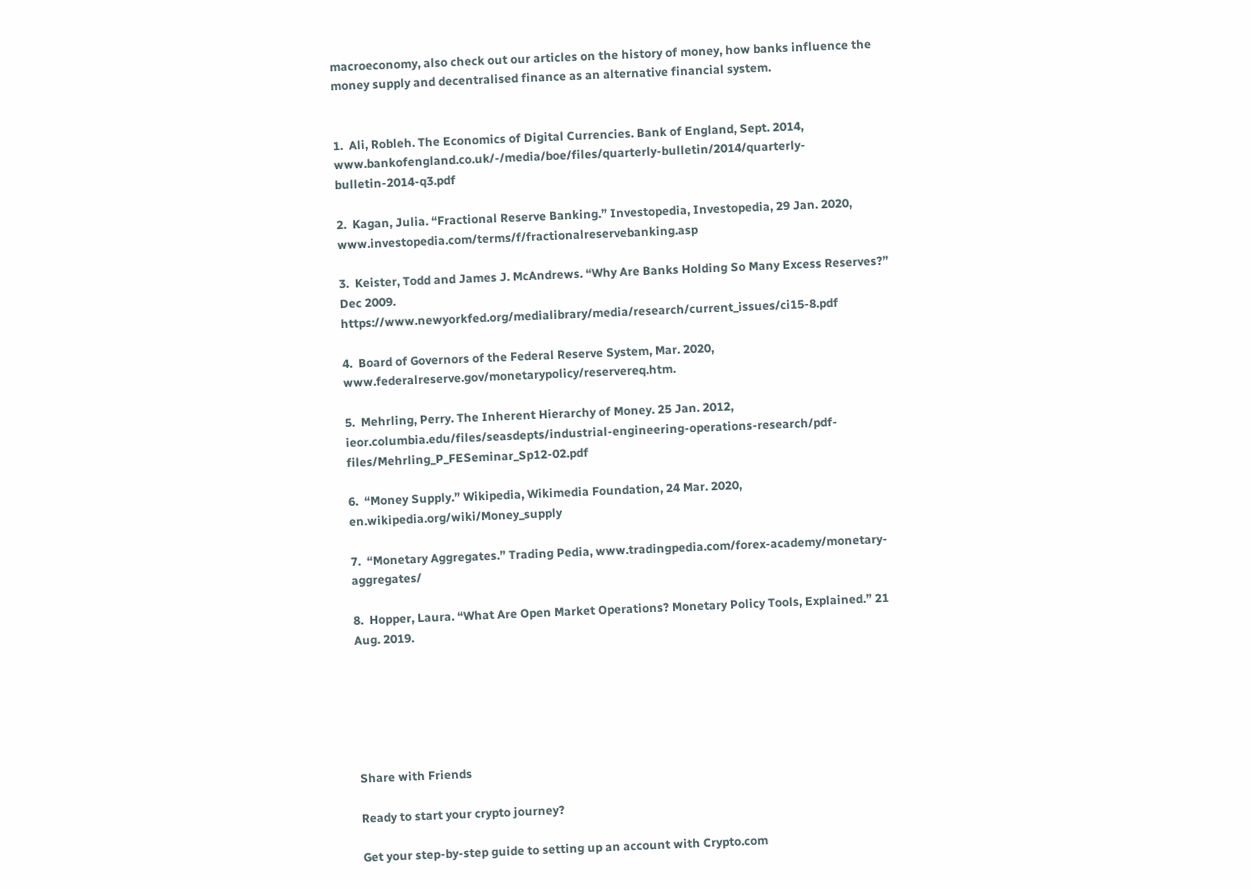macroeconomy, also check out our articles on the history of money, how banks influence the money supply and decentralised finance as an alternative financial system.


1.  Ali, Robleh. The Economics of Digital Currencies. Bank of England, Sept. 2014, www.bankofengland.co.uk/-/media/boe/files/quarterly-bulletin/2014/quarterly-bulletin-2014-q3.pdf

2.  Kagan, Julia. “Fractional Reserve Banking.” Investopedia, Investopedia, 29 Jan. 2020, www.investopedia.com/terms/f/fractionalreservebanking.asp

3.  Keister, Todd and James J. McAndrews. “Why Are Banks Holding So Many Excess Reserves?” Dec 2009. https://www.newyorkfed.org/medialibrary/media/research/current_issues/ci15-8.pdf

4.  Board of Governors of the Federal Reserve System, Mar. 2020, www.federalreserve.gov/monetarypolicy/reservereq.htm.

5.  Mehrling, Perry. The Inherent Hierarchy of Money. 25 Jan. 2012, ieor.columbia.edu/files/seasdepts/industrial-engineering-operations-research/pdf-files/Mehrling_P_FESeminar_Sp12-02.pdf

6.  “Money Supply.” Wikipedia, Wikimedia Foundation, 24 Mar. 2020, en.wikipedia.org/wiki/Money_supply

7.  “Monetary Aggregates.” Trading Pedia, www.tradingpedia.com/forex-academy/monetary-aggregates/

8.  Hopper, Laura. “What Are Open Market Operations? Monetary Policy Tools, Explained.” 21 Aug. 2019.






Share with Friends

Ready to start your crypto journey?

Get your step-by-step guide to setting up an account with Crypto.com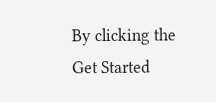By clicking the Get Started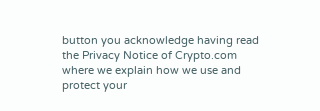button you acknowledge having read the Privacy Notice of Crypto.com where we explain how we use and protect your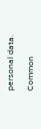personal data.

Common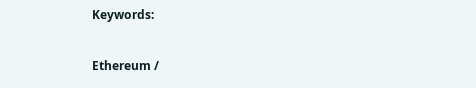Keywords:

Ethereum /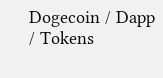Dogecoin / Dapp / Tokens